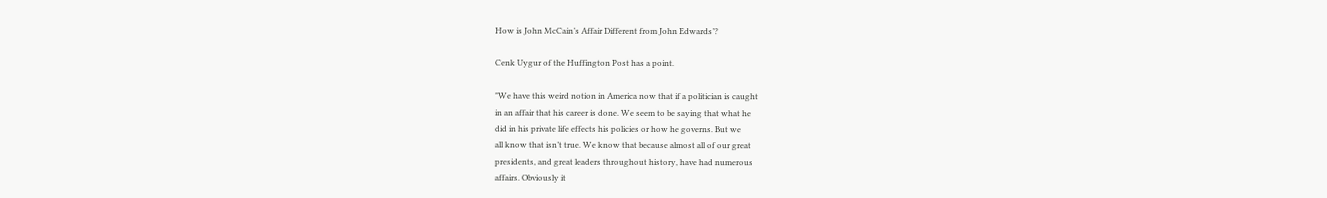How is John McCain’s Affair Different from John Edwards’?

Cenk Uygur of the Huffington Post has a point.

"We have this weird notion in America now that if a politician is caught
in an affair that his career is done. We seem to be saying that what he
did in his private life effects his policies or how he governs. But we
all know that isn’t true. We know that because almost all of our great
presidents, and great leaders throughout history, have had numerous
affairs. Obviously it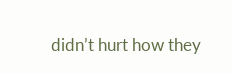didn’t hurt how they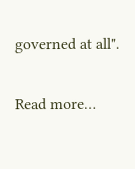governed at all".

Read more…